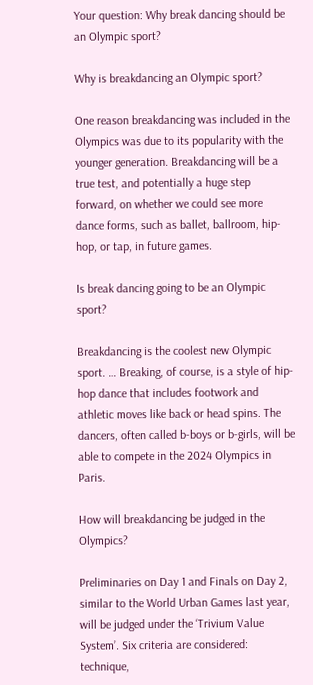Your question: Why break dancing should be an Olympic sport?

Why is breakdancing an Olympic sport?

One reason breakdancing was included in the Olympics was due to its popularity with the younger generation. Breakdancing will be a true test, and potentially a huge step forward, on whether we could see more dance forms, such as ballet, ballroom, hip-hop, or tap, in future games.

Is break dancing going to be an Olympic sport?

Breakdancing is the coolest new Olympic sport. … Breaking, of course, is a style of hip-hop dance that includes footwork and athletic moves like back or head spins. The dancers, often called b-boys or b-girls, will be able to compete in the 2024 Olympics in Paris.

How will breakdancing be judged in the Olympics?

Preliminaries on Day 1 and Finals on Day 2, similar to the World Urban Games last year, will be judged under the ‘Trivium Value System’. Six criteria are considered: technique,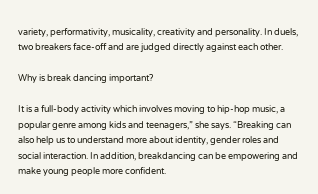variety, performativity, musicality, creativity and personality. In duels, two breakers face-off and are judged directly against each other.

Why is break dancing important?

It is a full-body activity which involves moving to hip-hop music, a popular genre among kids and teenagers,” she says. “Breaking can also help us to understand more about identity, gender roles and social interaction. In addition, breakdancing can be empowering and make young people more confident.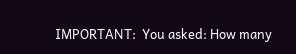IMPORTANT:  You asked: How many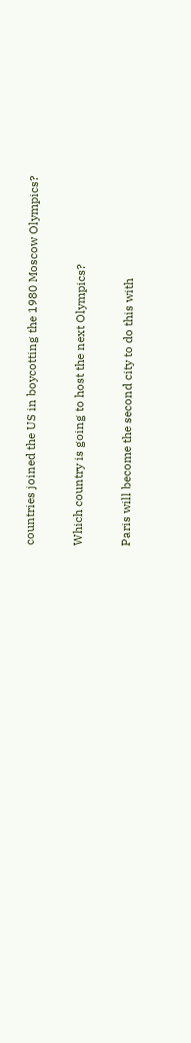countries joined the US in boycotting the 1980 Moscow Olympics?

Which country is going to host the next Olympics?

Paris will become the second city to do this with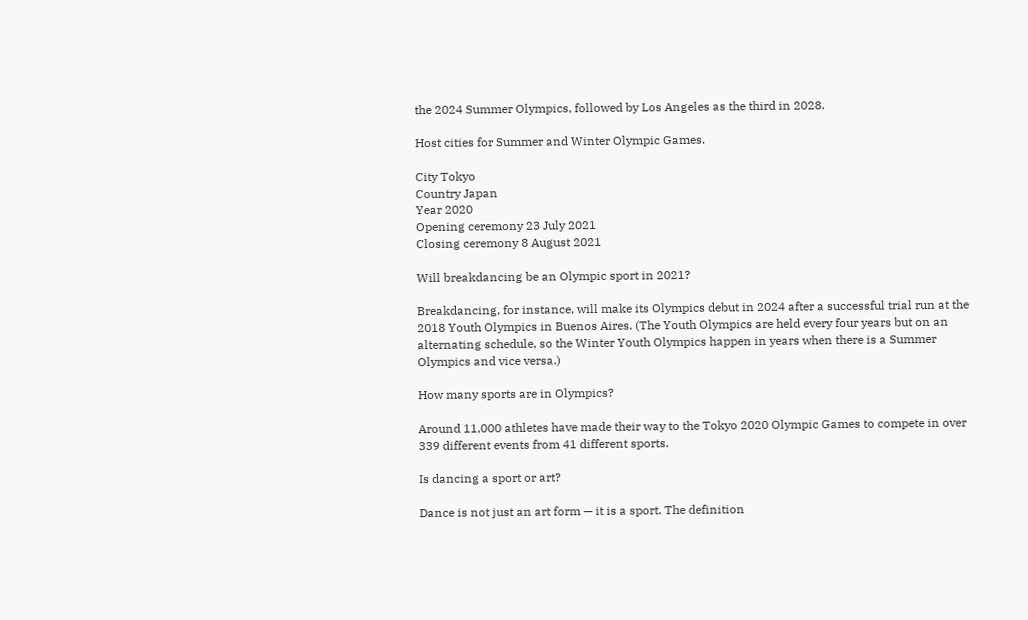the 2024 Summer Olympics, followed by Los Angeles as the third in 2028.

Host cities for Summer and Winter Olympic Games.

City Tokyo
Country Japan
Year 2020
Opening ceremony 23 July 2021
Closing ceremony 8 August 2021

Will breakdancing be an Olympic sport in 2021?

Breakdancing, for instance, will make its Olympics debut in 2024 after a successful trial run at the 2018 Youth Olympics in Buenos Aires. (The Youth Olympics are held every four years but on an alternating schedule, so the Winter Youth Olympics happen in years when there is a Summer Olympics and vice versa.)

How many sports are in Olympics?

Around 11,000 athletes have made their way to the Tokyo 2020 Olympic Games to compete in over 339 different events from 41 different sports.

Is dancing a sport or art?

Dance is not just an art form — it is a sport. The definition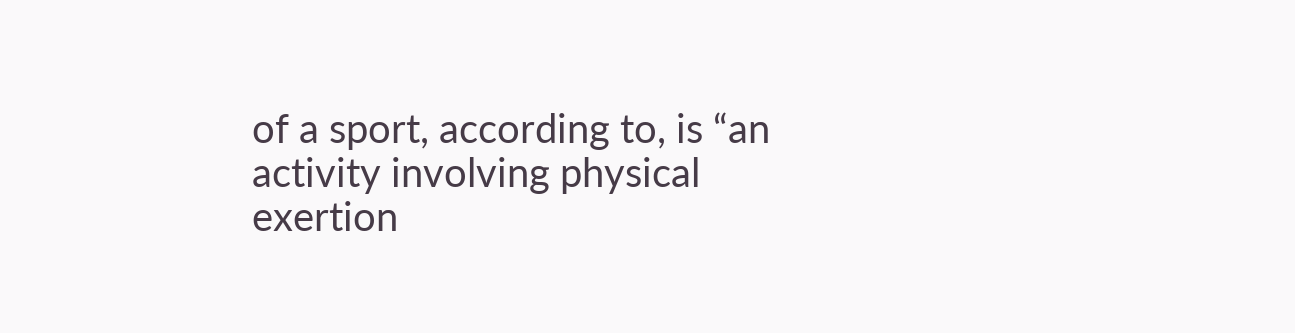of a sport, according to, is “an activity involving physical exertion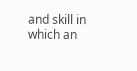and skill in which an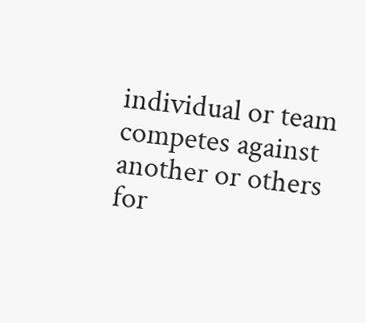individual or team competes against another or others for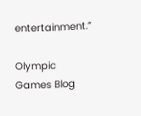entertainment.”

Olympic Games Blog